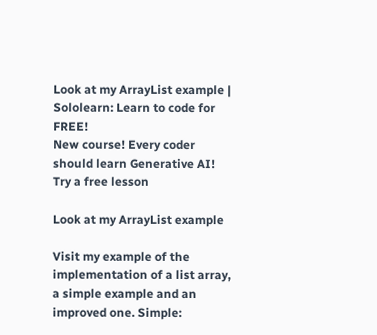Look at my ArrayList example | Sololearn: Learn to code for FREE!
New course! Every coder should learn Generative AI!
Try a free lesson

Look at my ArrayList example

Visit my example of the implementation of a list array, a simple example and an improved one. Simple: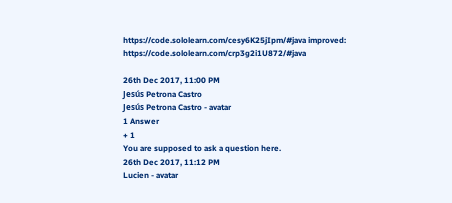https://code.sololearn.com/cesy6K25jIpm/#java improved: https://code.sololearn.com/crp3g2i1U872/#java

26th Dec 2017, 11:00 PM
Jesús Petrona Castro
Jesús Petrona Castro - avatar
1 Answer
+ 1
You are supposed to ask a question here.
26th Dec 2017, 11:12 PM
Lucien - avatar